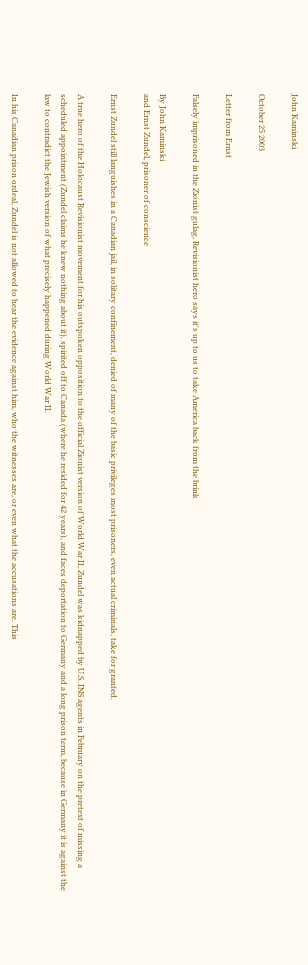John Kaminski

October 25 2003

Letter from Ernst

Falsely imprisoned in the Zionist gulag, Revisionist hero says it's up to us to take America back from the brink

By John Kaminski
and Ernst Zundel, prisoner of conscience

Ernst Zundel still languishes in a Canadian jail, in solitary confinement, denied of many of the basic privileges most prisoners, even actual criminals, take for granted.

A true hero of the Holocaust Revisionist movement for his outspoken opposition to the official Zionist version of World War II, Zundel was kidnapped by U.S. INS agents in February on the pretext of missing a scheduled appointment (Zundel claims he knew nothing about it), spirited off to Canada (where he resided for 42 years), and faces deportation to Germany and a long prison term, because in Germany it is against the law to contradict the Jewish version of what precisely happened during World War II.

In his Canadian prison ordeal, Zundel is not allowed to hear the evidence against him, who the witnesses are, or even what the accusations are. This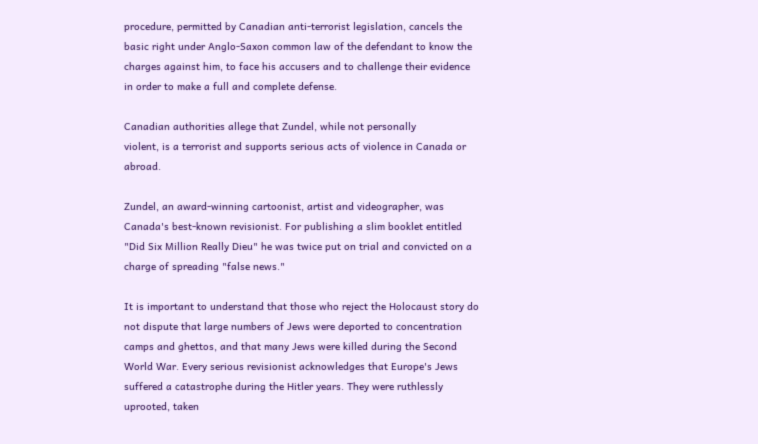procedure, permitted by Canadian anti-terrorist legislation, cancels the basic right under Anglo-Saxon common law of the defendant to know the charges against him, to face his accusers and to challenge their evidence in order to make a full and complete defense.

Canadian authorities allege that Zundel, while not personally
violent, is a terrorist and supports serious acts of violence in Canada or abroad.

Zundel, an award-winning cartoonist, artist and videographer, was Canada's best-known revisionist. For publishing a slim booklet entitled "Did Six Million Really Dieu" he was twice put on trial and convicted on a charge of spreading "false news."

It is important to understand that those who reject the Holocaust story do not dispute that large numbers of Jews were deported to concentration camps and ghettos, and that many Jews were killed during the Second World War. Every serious revisionist acknowledges that Europe's Jews suffered a catastrophe during the Hitler years. They were ruthlessly uprooted, taken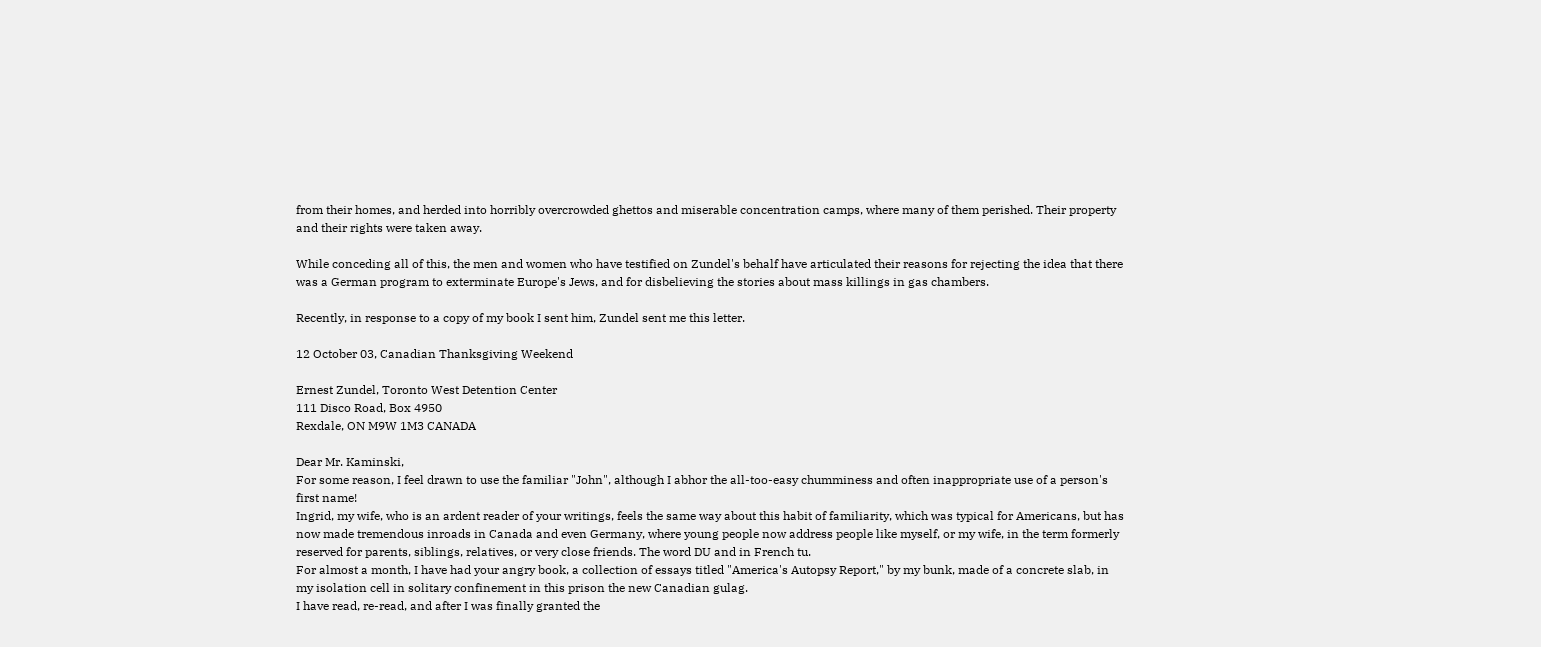from their homes, and herded into horribly overcrowded ghettos and miserable concentration camps, where many of them perished. Their property and their rights were taken away.

While conceding all of this, the men and women who have testified on Zundel's behalf have articulated their reasons for rejecting the idea that there was a German program to exterminate Europe's Jews, and for disbelieving the stories about mass killings in gas chambers.

Recently, in response to a copy of my book I sent him, Zundel sent me this letter.

12 October 03, Canadian Thanksgiving Weekend

Ernest Zundel, Toronto West Detention Center
111 Disco Road, Box 4950
Rexdale, ON M9W 1M3 CANADA

Dear Mr. Kaminski,
For some reason, I feel drawn to use the familiar "John", although I abhor the all-too-easy chumminess and often inappropriate use of a person's first name!
Ingrid, my wife, who is an ardent reader of your writings, feels the same way about this habit of familiarity, which was typical for Americans, but has now made tremendous inroads in Canada and even Germany, where young people now address people like myself, or my wife, in the term formerly reserved for parents, siblings, relatives, or very close friends. The word DU and in French tu.
For almost a month, I have had your angry book, a collection of essays titled "America's Autopsy Report," by my bunk, made of a concrete slab, in my isolation cell in solitary confinement in this prison the new Canadian gulag.
I have read, re-read, and after I was finally granted the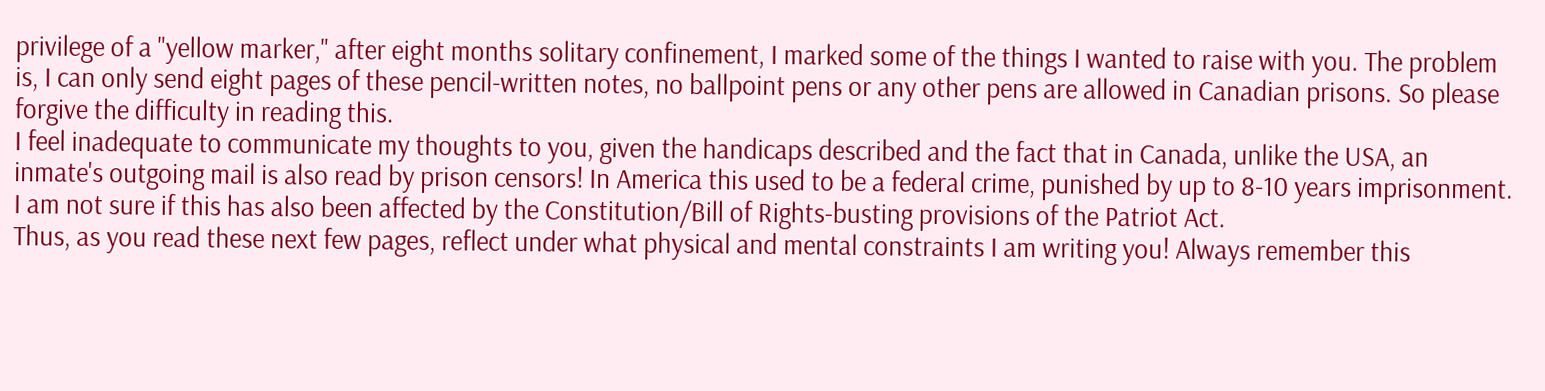privilege of a "yellow marker," after eight months solitary confinement, I marked some of the things I wanted to raise with you. The problem is, I can only send eight pages of these pencil-written notes, no ballpoint pens or any other pens are allowed in Canadian prisons. So please forgive the difficulty in reading this.
I feel inadequate to communicate my thoughts to you, given the handicaps described and the fact that in Canada, unlike the USA, an inmate's outgoing mail is also read by prison censors! In America this used to be a federal crime, punished by up to 8-10 years imprisonment. I am not sure if this has also been affected by the Constitution/Bill of Rights-busting provisions of the Patriot Act.
Thus, as you read these next few pages, reflect under what physical and mental constraints I am writing you! Always remember this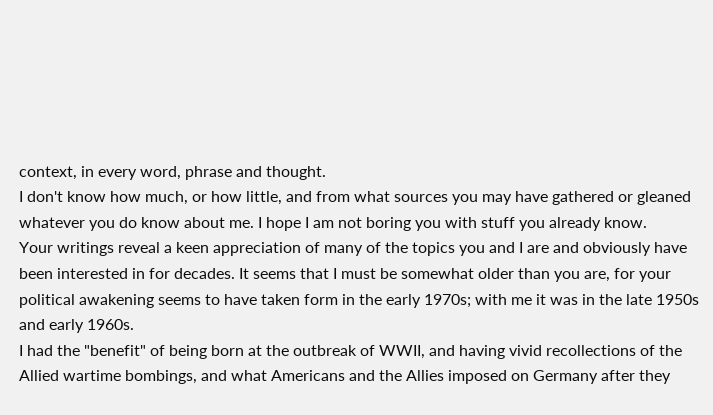context, in every word, phrase and thought.
I don't know how much, or how little, and from what sources you may have gathered or gleaned whatever you do know about me. I hope I am not boring you with stuff you already know.
Your writings reveal a keen appreciation of many of the topics you and I are and obviously have been interested in for decades. It seems that I must be somewhat older than you are, for your political awakening seems to have taken form in the early 1970s; with me it was in the late 1950s and early 1960s.
I had the "benefit" of being born at the outbreak of WWII, and having vivid recollections of the Allied wartime bombings, and what Americans and the Allies imposed on Germany after they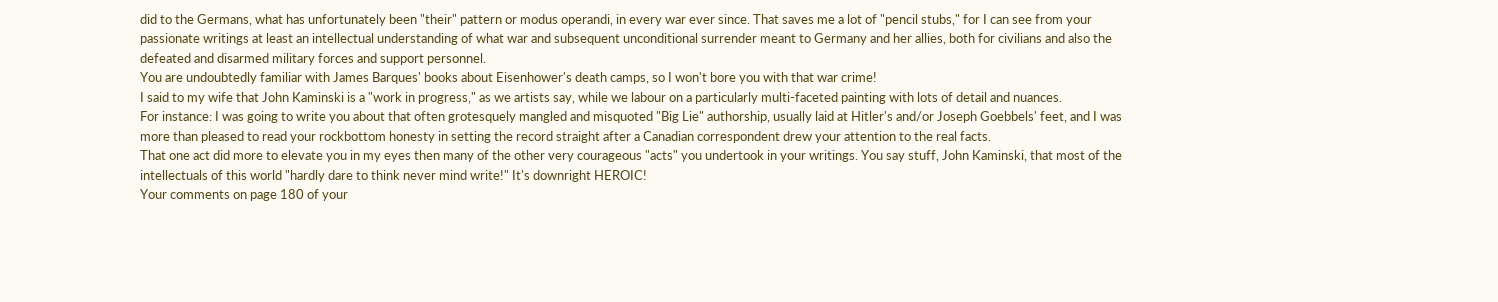did to the Germans, what has unfortunately been "their" pattern or modus operandi, in every war ever since. That saves me a lot of "pencil stubs," for I can see from your passionate writings at least an intellectual understanding of what war and subsequent unconditional surrender meant to Germany and her allies, both for civilians and also the defeated and disarmed military forces and support personnel.
You are undoubtedly familiar with James Barques' books about Eisenhower's death camps, so I won't bore you with that war crime!
I said to my wife that John Kaminski is a "work in progress," as we artists say, while we labour on a particularly multi-faceted painting with lots of detail and nuances.
For instance: I was going to write you about that often grotesquely mangled and misquoted "Big Lie" authorship, usually laid at Hitler's and/or Joseph Goebbels' feet, and I was more than pleased to read your rockbottom honesty in setting the record straight after a Canadian correspondent drew your attention to the real facts.
That one act did more to elevate you in my eyes then many of the other very courageous "acts" you undertook in your writings. You say stuff, John Kaminski, that most of the intellectuals of this world "hardly dare to think never mind write!" It's downright HEROIC!
Your comments on page 180 of your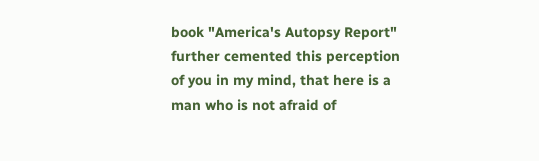book "America's Autopsy Report" further cemented this perception of you in my mind, that here is a man who is not afraid of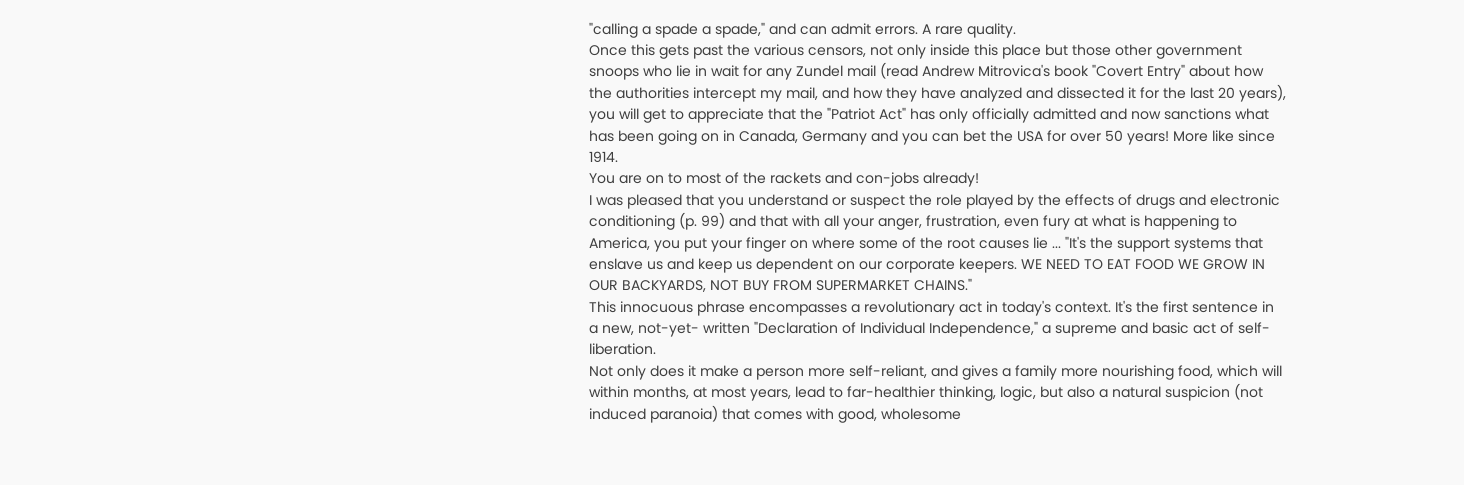"calling a spade a spade," and can admit errors. A rare quality.
Once this gets past the various censors, not only inside this place but those other government snoops who lie in wait for any Zundel mail (read Andrew Mitrovica's book "Covert Entry" about how the authorities intercept my mail, and how they have analyzed and dissected it for the last 20 years), you will get to appreciate that the "Patriot Act" has only officially admitted and now sanctions what has been going on in Canada, Germany and you can bet the USA for over 50 years! More like since 1914.
You are on to most of the rackets and con-jobs already!
I was pleased that you understand or suspect the role played by the effects of drugs and electronic conditioning (p. 99) and that with all your anger, frustration, even fury at what is happening to America, you put your finger on where some of the root causes lie ... "It's the support systems that enslave us and keep us dependent on our corporate keepers. WE NEED TO EAT FOOD WE GROW IN OUR BACKYARDS, NOT BUY FROM SUPERMARKET CHAINS."
This innocuous phrase encompasses a revolutionary act in today's context. It's the first sentence in a new, not-yet- written "Declaration of Individual Independence," a supreme and basic act of self-liberation.
Not only does it make a person more self-reliant, and gives a family more nourishing food, which will within months, at most years, lead to far-healthier thinking, logic, but also a natural suspicion (not induced paranoia) that comes with good, wholesome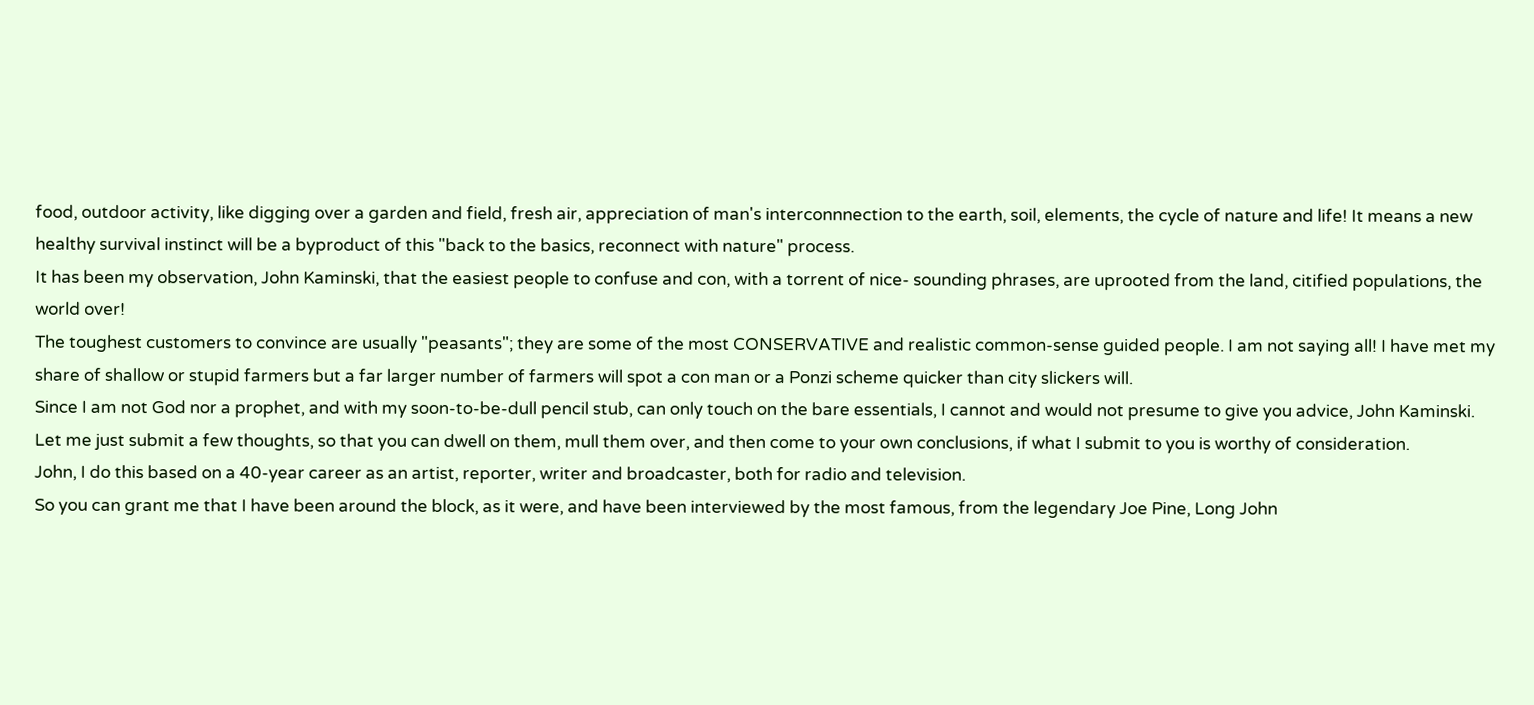food, outdoor activity, like digging over a garden and field, fresh air, appreciation of man's interconnnection to the earth, soil, elements, the cycle of nature and life! It means a new healthy survival instinct will be a byproduct of this "back to the basics, reconnect with nature" process.
It has been my observation, John Kaminski, that the easiest people to confuse and con, with a torrent of nice- sounding phrases, are uprooted from the land, citified populations, the world over!
The toughest customers to convince are usually "peasants"; they are some of the most CONSERVATIVE and realistic common-sense guided people. I am not saying all! I have met my share of shallow or stupid farmers but a far larger number of farmers will spot a con man or a Ponzi scheme quicker than city slickers will.
Since I am not God nor a prophet, and with my soon-to-be-dull pencil stub, can only touch on the bare essentials, I cannot and would not presume to give you advice, John Kaminski.
Let me just submit a few thoughts, so that you can dwell on them, mull them over, and then come to your own conclusions, if what I submit to you is worthy of consideration.
John, I do this based on a 40-year career as an artist, reporter, writer and broadcaster, both for radio and television.
So you can grant me that I have been around the block, as it were, and have been interviewed by the most famous, from the legendary Joe Pine, Long John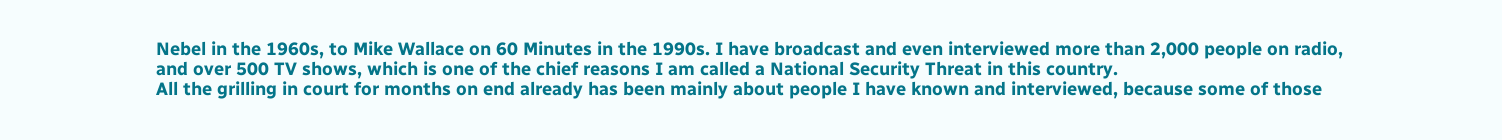Nebel in the 1960s, to Mike Wallace on 60 Minutes in the 1990s. I have broadcast and even interviewed more than 2,000 people on radio, and over 500 TV shows, which is one of the chief reasons I am called a National Security Threat in this country.
All the grilling in court for months on end already has been mainly about people I have known and interviewed, because some of those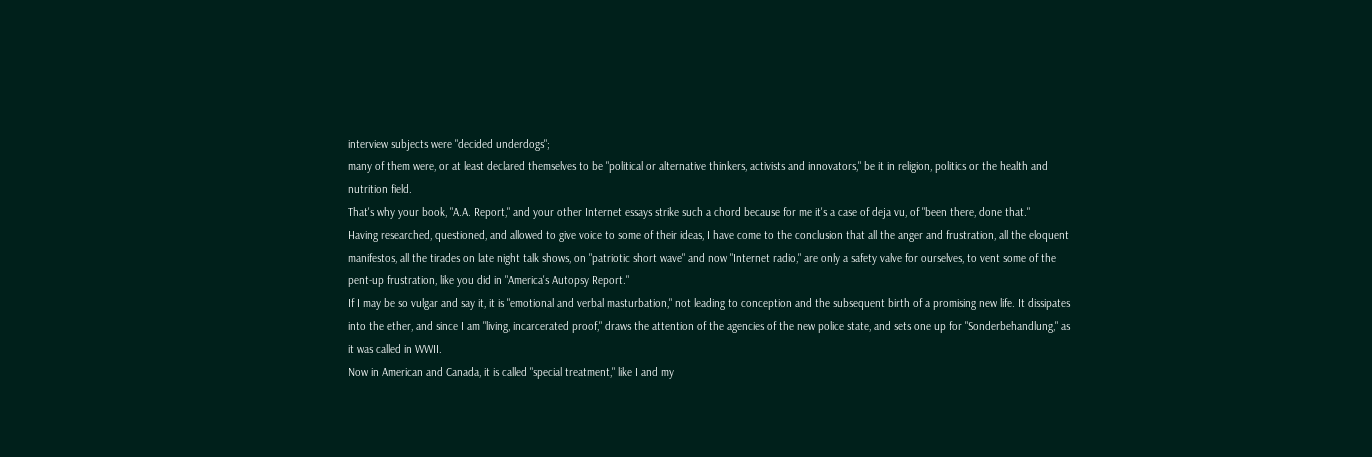interview subjects were "decided underdogs";
many of them were, or at least declared themselves to be "political or alternative thinkers, activists and innovators," be it in religion, politics or the health and nutrition field.
That's why your book, "A.A. Report," and your other Internet essays strike such a chord because for me it's a case of deja vu, of "been there, done that."
Having researched, questioned, and allowed to give voice to some of their ideas, I have come to the conclusion that all the anger and frustration, all the eloquent manifestos, all the tirades on late night talk shows, on "patriotic short wave" and now "Internet radio," are only a safety valve for ourselves, to vent some of the pent-up frustration, like you did in "America's Autopsy Report."
If I may be so vulgar and say it, it is "emotional and verbal masturbation," not leading to conception and the subsequent birth of a promising new life. It dissipates into the ether, and since I am "living, incarcerated proof," draws the attention of the agencies of the new police state, and sets one up for "Sonderbehandlung," as it was called in WWII.
Now in American and Canada, it is called "special treatment," like I and my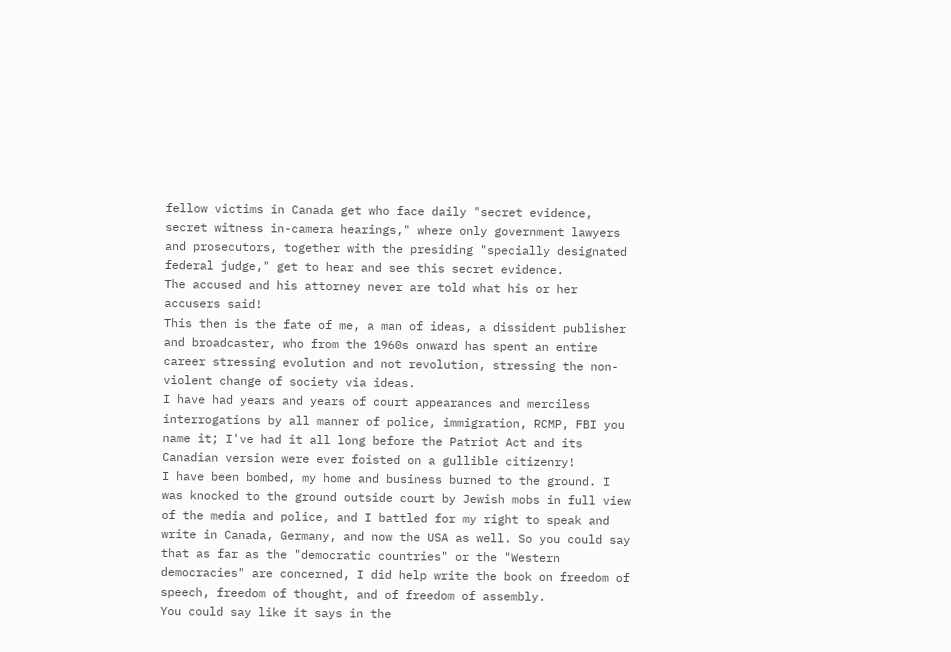fellow victims in Canada get who face daily "secret evidence, secret witness in-camera hearings," where only government lawyers and prosecutors, together with the presiding "specially designated federal judge," get to hear and see this secret evidence.
The accused and his attorney never are told what his or her accusers said!
This then is the fate of me, a man of ideas, a dissident publisher and broadcaster, who from the 1960s onward has spent an entire career stressing evolution and not revolution, stressing the non-violent change of society via ideas.
I have had years and years of court appearances and merciless interrogations by all manner of police, immigration, RCMP, FBI you name it; I've had it all long before the Patriot Act and its Canadian version were ever foisted on a gullible citizenry!
I have been bombed, my home and business burned to the ground. I was knocked to the ground outside court by Jewish mobs in full view of the media and police, and I battled for my right to speak and write in Canada, Germany, and now the USA as well. So you could say that as far as the "democratic countries" or the "Western democracies" are concerned, I did help write the book on freedom of speech, freedom of thought, and of freedom of assembly.
You could say like it says in the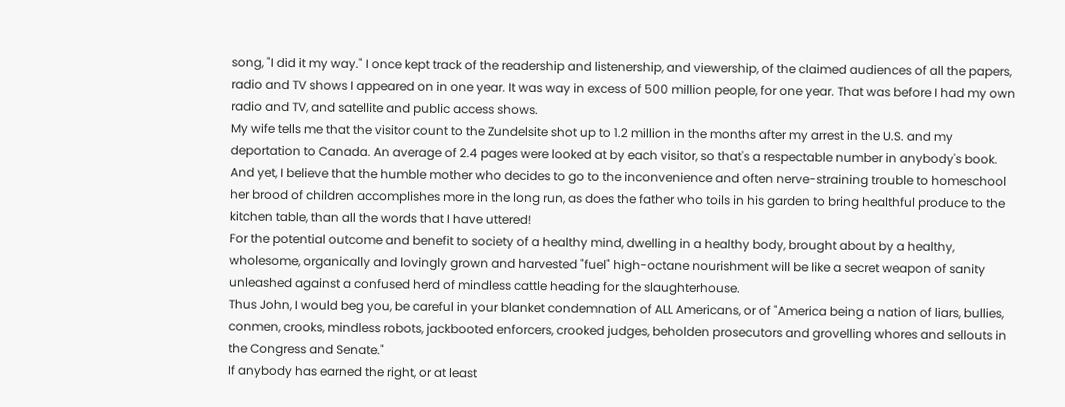song, "I did it my way." I once kept track of the readership and listenership, and viewership, of the claimed audiences of all the papers, radio and TV shows I appeared on in one year. It was way in excess of 500 million people, for one year. That was before I had my own radio and TV, and satellite and public access shows.
My wife tells me that the visitor count to the Zundelsite shot up to 1.2 million in the months after my arrest in the U.S. and my deportation to Canada. An average of 2.4 pages were looked at by each visitor, so that's a respectable number in anybody's book.
And yet, I believe that the humble mother who decides to go to the inconvenience and often nerve-straining trouble to homeschool her brood of children accomplishes more in the long run, as does the father who toils in his garden to bring healthful produce to the kitchen table, than all the words that I have uttered!
For the potential outcome and benefit to society of a healthy mind, dwelling in a healthy body, brought about by a healthy, wholesome, organically and lovingly grown and harvested "fuel" high-octane nourishment will be like a secret weapon of sanity unleashed against a confused herd of mindless cattle heading for the slaughterhouse.
Thus John, I would beg you, be careful in your blanket condemnation of ALL Americans, or of "America being a nation of liars, bullies, conmen, crooks, mindless robots, jackbooted enforcers, crooked judges, beholden prosecutors and grovelling whores and sellouts in the Congress and Senate."
If anybody has earned the right, or at least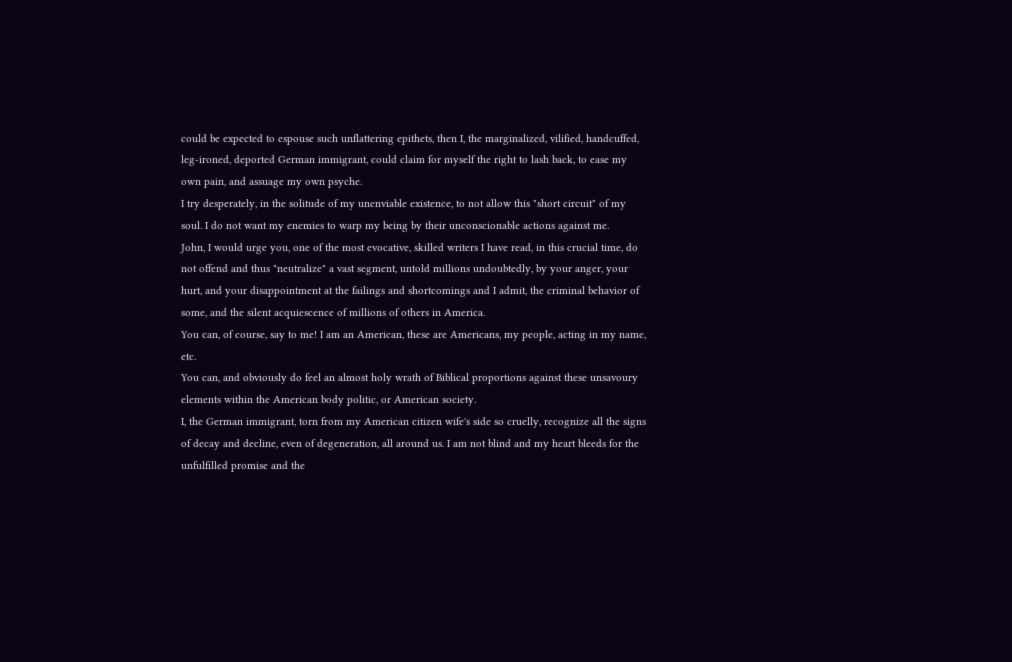could be expected to espouse such unflattering epithets, then I, the marginalized, vilified, handcuffed, leg-ironed, deported German immigrant, could claim for myself the right to lash back, to ease my own pain, and assuage my own psyche.
I try desperately, in the solitude of my unenviable existence, to not allow this "short circuit" of my soul. I do not want my enemies to warp my being by their unconscionable actions against me.
John, I would urge you, one of the most evocative, skilled writers I have read, in this crucial time, do not offend and thus "neutralize" a vast segment, untold millions undoubtedly, by your anger, your hurt, and your disappointment at the failings and shortcomings and I admit, the criminal behavior of some, and the silent acquiescence of millions of others in America.
You can, of course, say to me! I am an American, these are Americans, my people, acting in my name, etc.
You can, and obviously do feel an almost holy wrath of Biblical proportions against these unsavoury elements within the American body politic, or American society.
I, the German immigrant, torn from my American citizen wife's side so cruelly, recognize all the signs of decay and decline, even of degeneration, all around us. I am not blind and my heart bleeds for the unfulfilled promise and the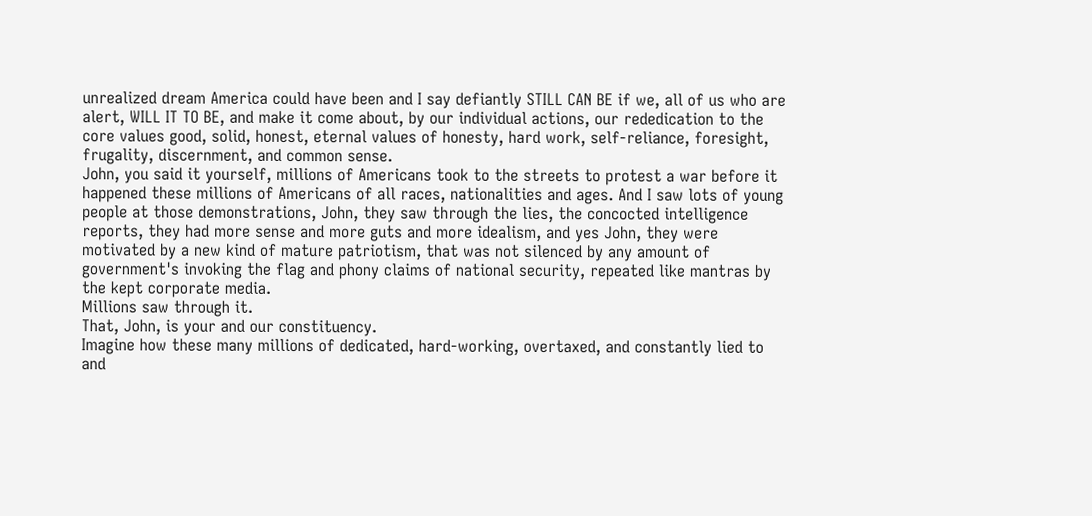unrealized dream America could have been and I say defiantly STILL CAN BE if we, all of us who are alert, WILL IT TO BE, and make it come about, by our individual actions, our rededication to the core values good, solid, honest, eternal values of honesty, hard work, self-reliance, foresight, frugality, discernment, and common sense.
John, you said it yourself, millions of Americans took to the streets to protest a war before it happened these millions of Americans of all races, nationalities and ages. And I saw lots of young people at those demonstrations, John, they saw through the lies, the concocted intelligence reports, they had more sense and more guts and more idealism, and yes John, they were motivated by a new kind of mature patriotism, that was not silenced by any amount of government's invoking the flag and phony claims of national security, repeated like mantras by the kept corporate media.
Millions saw through it.
That, John, is your and our constituency.
Imagine how these many millions of dedicated, hard-working, overtaxed, and constantly lied to and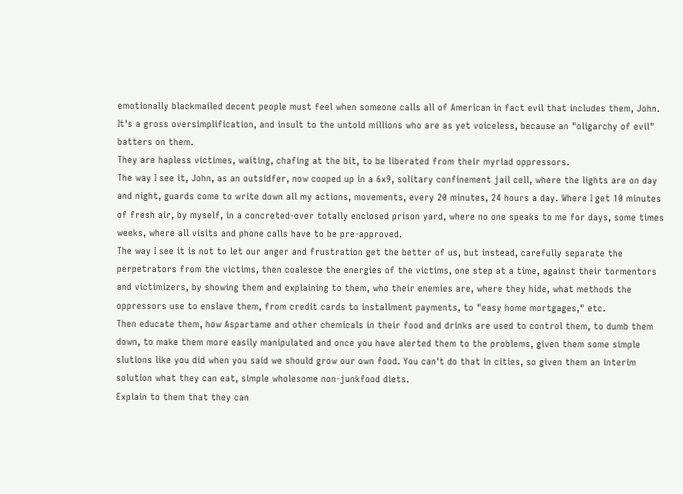emotionally blackmailed decent people must feel when someone calls all of American in fact evil that includes them, John.
It's a gross oversimplification, and insult to the untold millions who are as yet voiceless, because an "oligarchy of evil" batters on them.
They are hapless victimes, waiting, chafing at the bit, to be liberated from their myriad oppressors.
The way I see it, John, as an outsidfer, now cooped up in a 6x9, solitary confinement jail cell, where the lights are on day and night, guards come to write down all my actions, movements, every 20 minutes, 24 hours a day. Where I get 10 minutes of fresh air, by myself, in a concreted-over totally enclosed prison yard, where no one speaks to me for days, some times weeks, where all visits and phone calls have to be pre-approved.
The way I see it is not to let our anger and frustration get the better of us, but instead, carefully separate the perpetrators from the victims, then coalesce the energies of the victims, one step at a time, against their tormentors and victimizers, by showing them and explaining to them, who their enemies are, where they hide, what methods the oppressors use to enslave them, from credit cards to installment payments, to "easy home mortgages," etc.
Then educate them, how Aspartame and other chemicals in their food and drinks are used to control them, to dumb them down, to make them more easily manipulated and once you have alerted them to the problems, given them some simple slutions like you did when you said we should grow our own food. You can't do that in cities, so given them an interim solution what they can eat, simple wholesome non-junkfood diets.
Explain to them that they can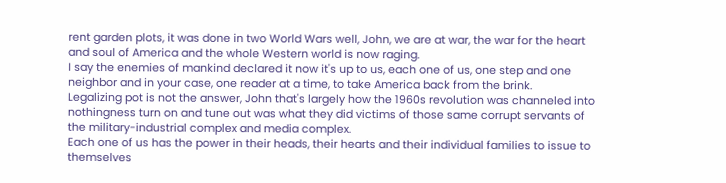rent garden plots, it was done in two World Wars well, John, we are at war, the war for the heart and soul of America and the whole Western world is now raging.
I say the enemies of mankind declared it now it's up to us, each one of us, one step and one neighbor and in your case, one reader at a time, to take America back from the brink.
Legalizing pot is not the answer, John that's largely how the 1960s revolution was channeled into nothingness turn on and tune out was what they did victims of those same corrupt servants of the military-industrial complex and media complex.
Each one of us has the power in their heads, their hearts and their individual families to issue to themselves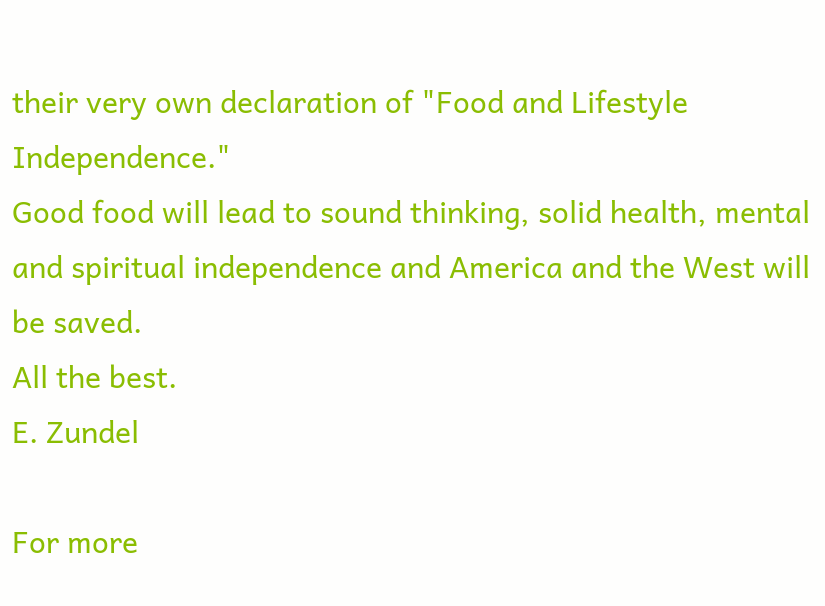their very own declaration of "Food and Lifestyle Independence."
Good food will lead to sound thinking, solid health, mental and spiritual independence and America and the West will be saved.
All the best.
E. Zundel

For more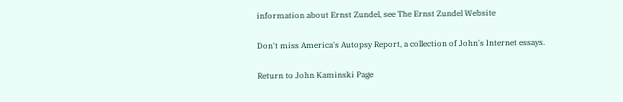information about Ernst Zundel, see The Ernst Zundel Website

Don't miss America's Autopsy Report, a collection of John's Internet essays.

Return to John Kaminski Page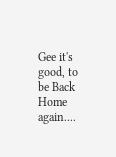Gee it's good, to be Back Home again....